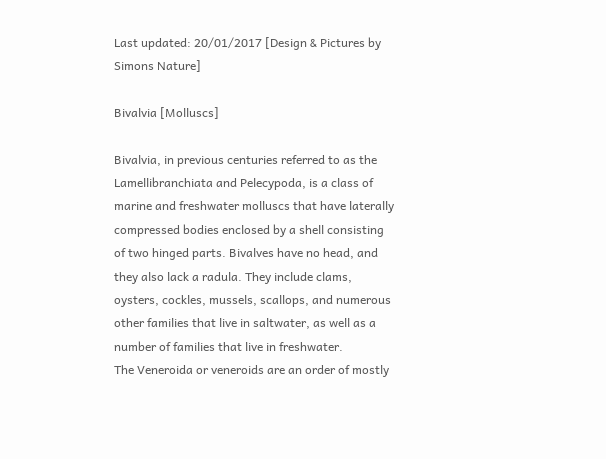Last updated: 20/01/2017 [Design & Pictures by Simons Nature]

Bivalvia [Molluscs]

Bivalvia, in previous centuries referred to as the Lamellibranchiata and Pelecypoda, is a class of marine and freshwater molluscs that have laterally compressed bodies enclosed by a shell consisting of two hinged parts. Bivalves have no head, and they also lack a radula. They include clams, oysters, cockles, mussels, scallops, and numerous other families that live in saltwater, as well as a number of families that live in freshwater.
The Veneroida or veneroids are an order of mostly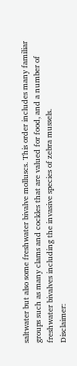saltwater but also some freshwater bivalve molluscs. This order includes many familiar groups such as many clams and cockles that are valued for food, and a number of freshwater bivalves including the invasive species of zebra mussels.
Disclaimer: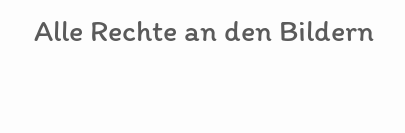Alle Rechte an den Bildern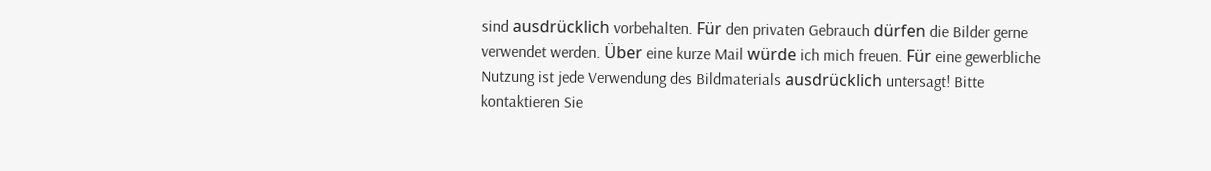sind ausdrücklich vorbehalten. Für den privaten Gebrauch dürfen die Bilder gerne verwendet werden. Über eine kurze Mail würde ich mich freuen. Für eine gewerbliche Nutzung ist jede Verwendung des Bildmaterials ausdrücklich untersagt! Bitte kontaktieren Sie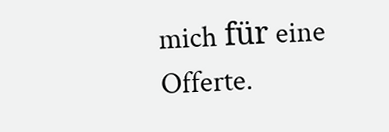mich für eine Offerte.